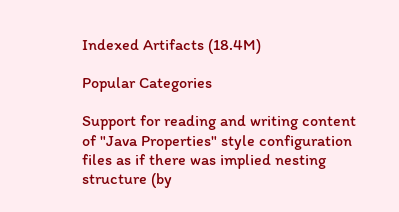Indexed Artifacts (18.4M)

Popular Categories

Support for reading and writing content of "Java Properties" style configuration files as if there was implied nesting structure (by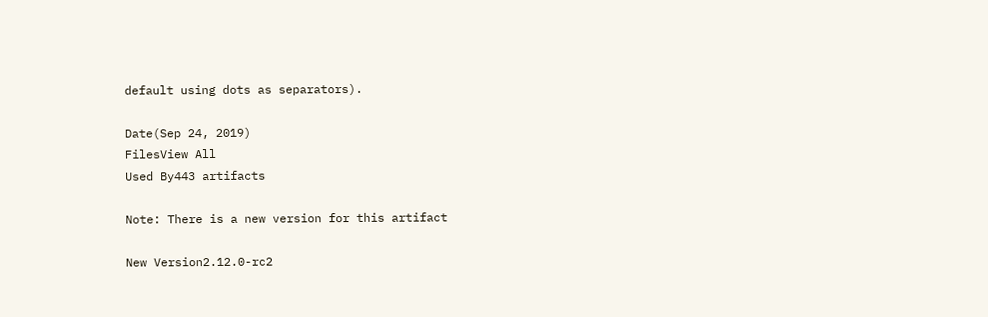default using dots as separators).

Date(Sep 24, 2019)
FilesView All
Used By443 artifacts

Note: There is a new version for this artifact

New Version2.12.0-rc2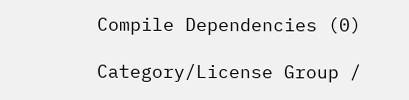Compile Dependencies (0)

Category/License Group /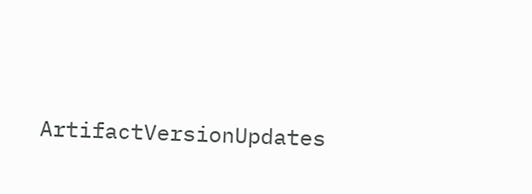ArtifactVersionUpdates